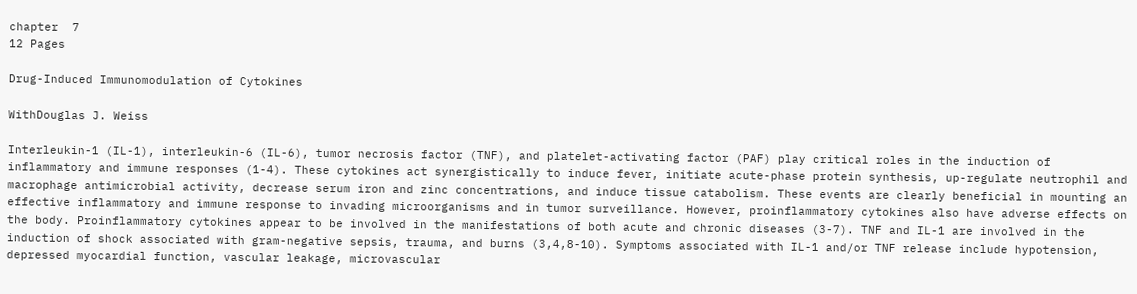chapter  7
12 Pages

Drug-Induced Immunomodulation of Cytokines

WithDouglas J. Weiss

Interleukin-1 (IL-1), interleukin-6 (IL-6), tumor necrosis factor (TNF), and platelet-activating factor (PAF) play critical roles in the induction of inflammatory and immune responses (1-4). These cytokines act synergistically to induce fever, initiate acute-phase protein synthesis, up-regulate neutrophil and macrophage antimicrobial activity, decrease serum iron and zinc concentrations, and induce tissue catabolism. These events are clearly beneficial in mounting an effective inflammatory and immune response to invading microorganisms and in tumor surveillance. However, proinflammatory cytokines also have adverse effects on the body. Proinflammatory cytokines appear to be involved in the manifestations of both acute and chronic diseases (3-7). TNF and IL-1 are involved in the induction of shock associated with gram-negative sepsis, trauma, and burns (3,4,8-10). Symptoms associated with IL-1 and/or TNF release include hypotension, depressed myocardial function, vascular leakage, microvascular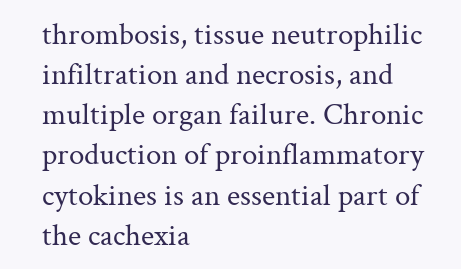thrombosis, tissue neutrophilic infiltration and necrosis, and multiple organ failure. Chronic production of proinflammatory cytokines is an essential part of the cachexia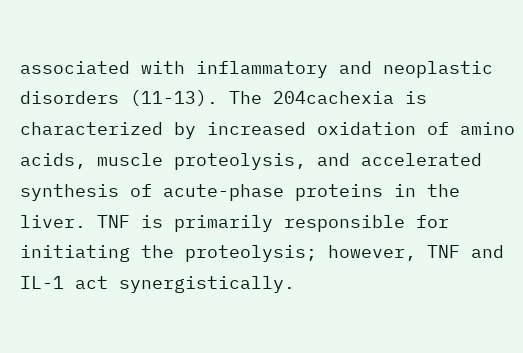associated with inflammatory and neoplastic disorders (11-13). The 204cachexia is characterized by increased oxidation of amino acids, muscle proteolysis, and accelerated synthesis of acute-phase proteins in the liver. TNF is primarily responsible for initiating the proteolysis; however, TNF and IL-1 act synergistically.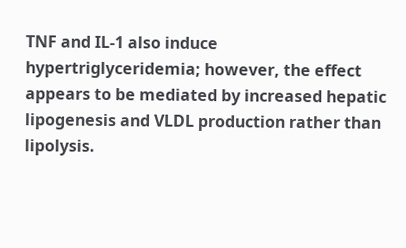TNF and IL-1 also induce hypertriglyceridemia; however, the effect appears to be mediated by increased hepatic lipogenesis and VLDL production rather than lipolysis.